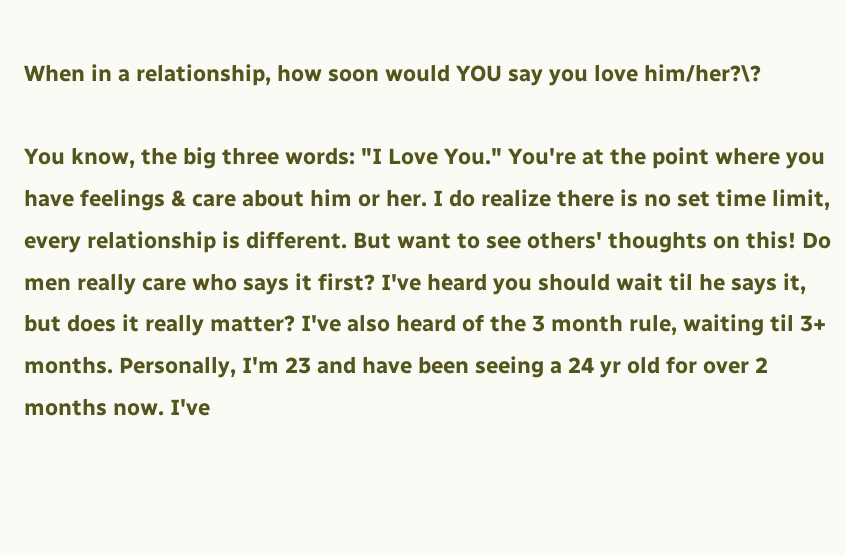When in a relationship, how soon would YOU say you love him/her?\?

You know, the big three words: "I Love You." You're at the point where you have feelings & care about him or her. I do realize there is no set time limit, every relationship is different. But want to see others' thoughts on this! Do men really care who says it first? I've heard you should wait til he says it, but does it really matter? I've also heard of the 3 month rule, waiting til 3+ months. Personally, I'm 23 and have been seeing a 24 yr old for over 2 months now. I've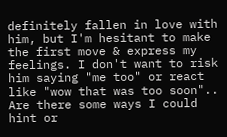definitely fallen in love with him, but I'm hesitant to make the first move & express my feelings. I don't want to risk him saying "me too" or react like "wow that was too soon".. Are there some ways I could hint or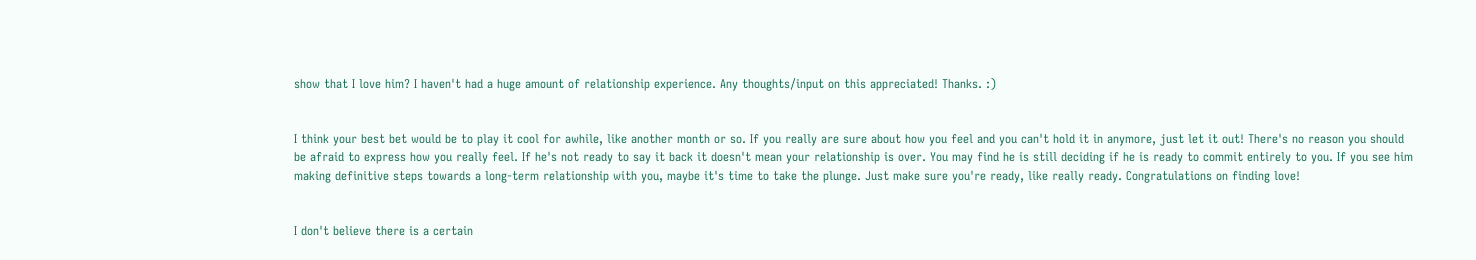show that I love him? I haven't had a huge amount of relationship experience. Any thoughts/input on this appreciated! Thanks. :)


I think your best bet would be to play it cool for awhile, like another month or so. If you really are sure about how you feel and you can't hold it in anymore, just let it out! There's no reason you should be afraid to express how you really feel. If he's not ready to say it back it doesn't mean your relationship is over. You may find he is still deciding if he is ready to commit entirely to you. If you see him making definitive steps towards a long-term relationship with you, maybe it's time to take the plunge. Just make sure you're ready, like really ready. Congratulations on finding love!


I don't believe there is a certain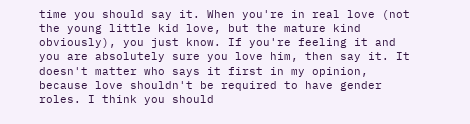time you should say it. When you're in real love (not the young little kid love, but the mature kind obviously), you just know. If you're feeling it and you are absolutely sure you love him, then say it. It doesn't matter who says it first in my opinion, because love shouldn't be required to have gender roles. I think you should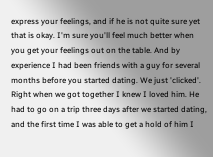express your feelings, and if he is not quite sure yet that is okay. I'm sure you'll feel much better when you get your feelings out on the table. And by experience I had been friends with a guy for several months before you started dating. We just 'clicked'. Right when we got together I knew I loved him. He had to go on a trip three days after we started dating, and the first time I was able to get a hold of him I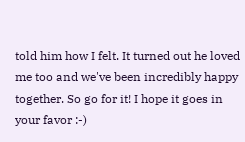told him how I felt. It turned out he loved me too and we've been incredibly happy together. So go for it! I hope it goes in your favor :-)